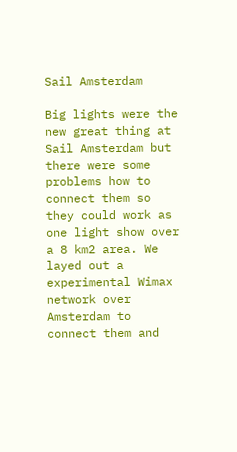Sail Amsterdam

Big lights were the new great thing at Sail Amsterdam but there were some problems how to connect them so they could work as one light show over a 8 km2 area. We layed out a experimental Wimax network over Amsterdam to connect them and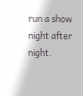run a show night after night.